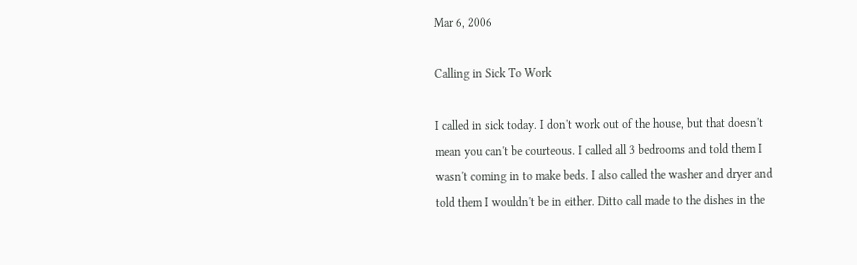Mar 6, 2006

Calling in Sick To Work

I called in sick today. I don't work out of the house, but that doesn't mean you can't be courteous. I called all 3 bedrooms and told them I wasn't coming in to make beds. I also called the washer and dryer and told them I wouldn't be in either. Ditto call made to the dishes in the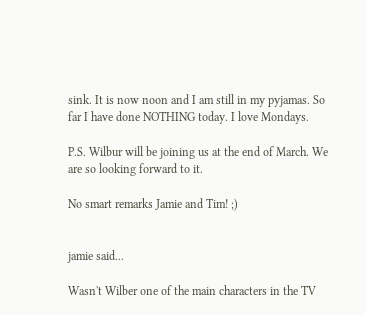sink. It is now noon and I am still in my pyjamas. So far I have done NOTHING today. I love Mondays.

P.S. Wilbur will be joining us at the end of March. We are so looking forward to it.

No smart remarks Jamie and Tim! ;)


jamie said...

Wasn't Wilber one of the main characters in the TV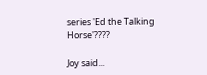series 'Ed the Talking Horse'????

Joy said...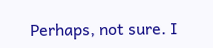Perhaps, not sure. I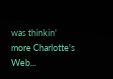was thinkin' more Charlotte's Web...